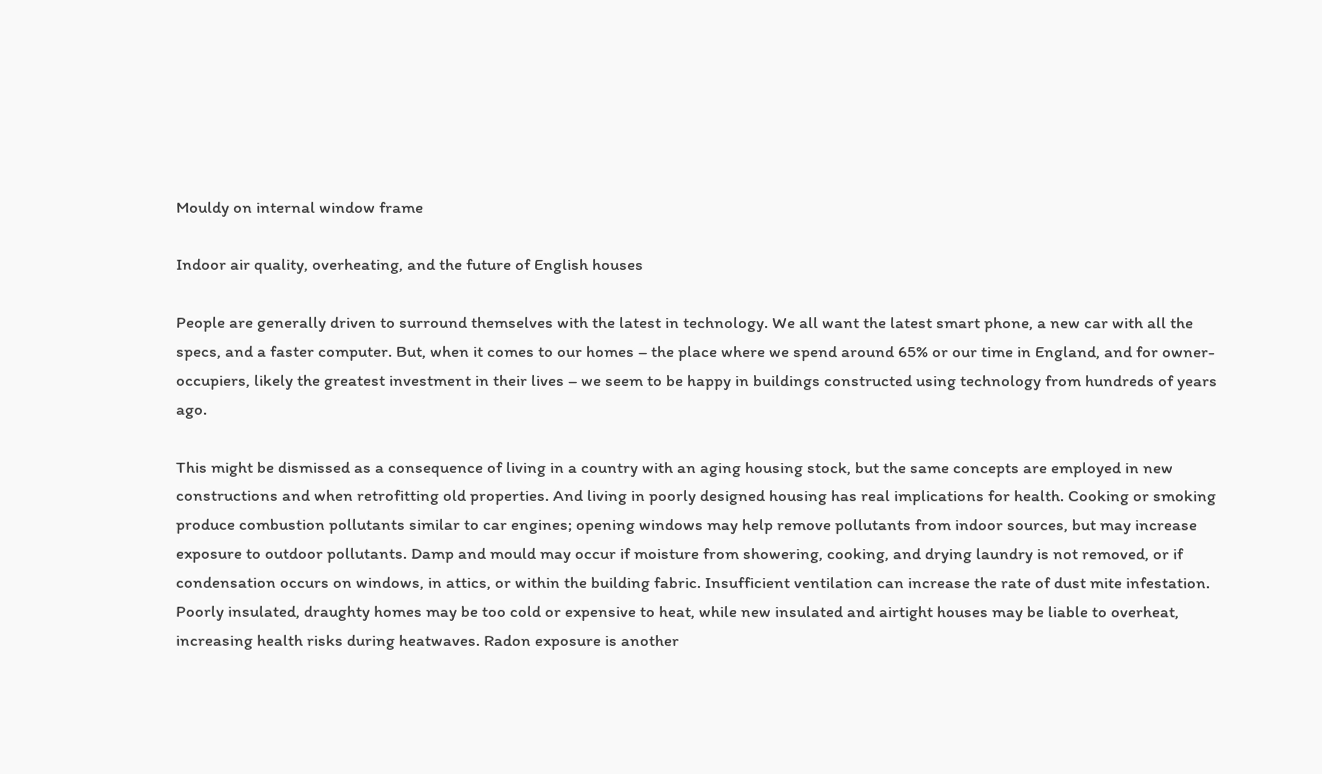Mouldy on internal window frame

Indoor air quality, overheating, and the future of English houses

People are generally driven to surround themselves with the latest in technology. We all want the latest smart phone, a new car with all the specs, and a faster computer. But, when it comes to our homes – the place where we spend around 65% or our time in England, and for owner-occupiers, likely the greatest investment in their lives – we seem to be happy in buildings constructed using technology from hundreds of years ago.

This might be dismissed as a consequence of living in a country with an aging housing stock, but the same concepts are employed in new constructions and when retrofitting old properties. And living in poorly designed housing has real implications for health. Cooking or smoking produce combustion pollutants similar to car engines; opening windows may help remove pollutants from indoor sources, but may increase exposure to outdoor pollutants. Damp and mould may occur if moisture from showering, cooking, and drying laundry is not removed, or if condensation occurs on windows, in attics, or within the building fabric. Insufficient ventilation can increase the rate of dust mite infestation. Poorly insulated, draughty homes may be too cold or expensive to heat, while new insulated and airtight houses may be liable to overheat, increasing health risks during heatwaves. Radon exposure is another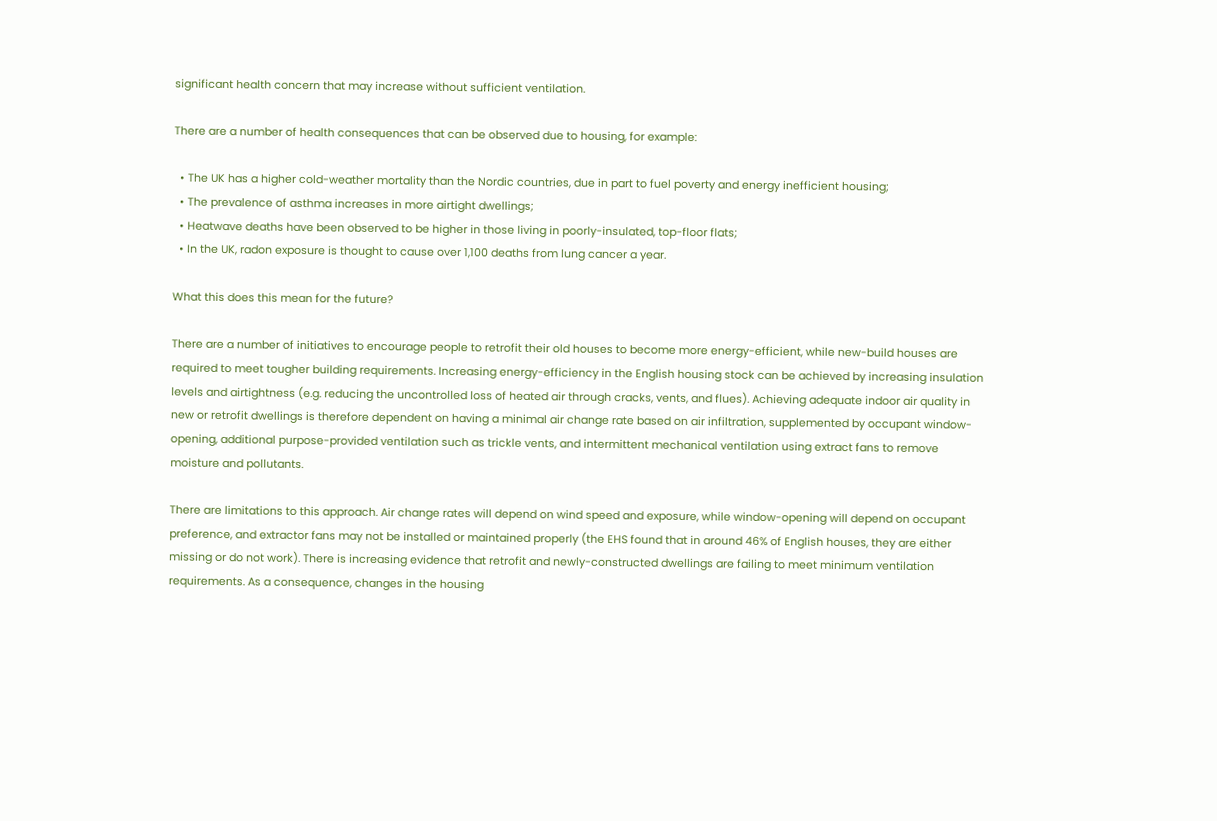significant health concern that may increase without sufficient ventilation.

There are a number of health consequences that can be observed due to housing, for example:

  • The UK has a higher cold-weather mortality than the Nordic countries, due in part to fuel poverty and energy inefficient housing;
  • The prevalence of asthma increases in more airtight dwellings;
  • Heatwave deaths have been observed to be higher in those living in poorly-insulated, top-floor flats;
  • In the UK, radon exposure is thought to cause over 1,100 deaths from lung cancer a year.

What this does this mean for the future?

There are a number of initiatives to encourage people to retrofit their old houses to become more energy-efficient, while new-build houses are required to meet tougher building requirements. Increasing energy-efficiency in the English housing stock can be achieved by increasing insulation levels and airtightness (e.g. reducing the uncontrolled loss of heated air through cracks, vents, and flues). Achieving adequate indoor air quality in new or retrofit dwellings is therefore dependent on having a minimal air change rate based on air infiltration, supplemented by occupant window-opening, additional purpose-provided ventilation such as trickle vents, and intermittent mechanical ventilation using extract fans to remove moisture and pollutants.

There are limitations to this approach. Air change rates will depend on wind speed and exposure, while window-opening will depend on occupant preference, and extractor fans may not be installed or maintained properly (the EHS found that in around 46% of English houses, they are either missing or do not work). There is increasing evidence that retrofit and newly-constructed dwellings are failing to meet minimum ventilation requirements. As a consequence, changes in the housing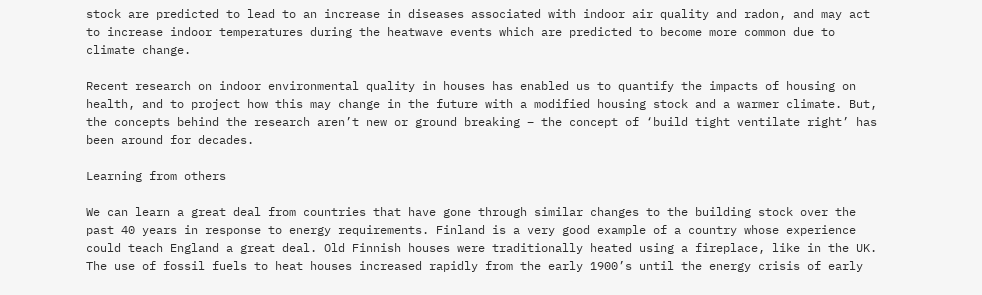stock are predicted to lead to an increase in diseases associated with indoor air quality and radon, and may act to increase indoor temperatures during the heatwave events which are predicted to become more common due to climate change.

Recent research on indoor environmental quality in houses has enabled us to quantify the impacts of housing on health, and to project how this may change in the future with a modified housing stock and a warmer climate. But, the concepts behind the research aren’t new or ground breaking – the concept of ‘build tight ventilate right’ has been around for decades.

Learning from others

We can learn a great deal from countries that have gone through similar changes to the building stock over the past 40 years in response to energy requirements. Finland is a very good example of a country whose experience could teach England a great deal. Old Finnish houses were traditionally heated using a fireplace, like in the UK. The use of fossil fuels to heat houses increased rapidly from the early 1900’s until the energy crisis of early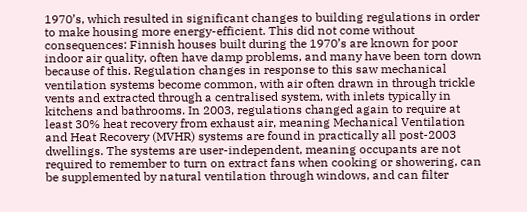1970’s, which resulted in significant changes to building regulations in order to make housing more energy-efficient. This did not come without consequences: Finnish houses built during the 1970’s are known for poor indoor air quality, often have damp problems, and many have been torn down because of this. Regulation changes in response to this saw mechanical ventilation systems become common, with air often drawn in through trickle vents and extracted through a centralised system, with inlets typically in kitchens and bathrooms. In 2003, regulations changed again to require at least 30% heat recovery from exhaust air, meaning Mechanical Ventilation and Heat Recovery (MVHR) systems are found in practically all post-2003 dwellings. The systems are user-independent, meaning occupants are not required to remember to turn on extract fans when cooking or showering, can be supplemented by natural ventilation through windows, and can filter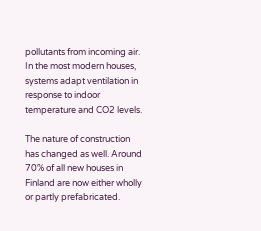pollutants from incoming air. In the most modern houses, systems adapt ventilation in response to indoor temperature and CO2 levels.

The nature of construction has changed as well. Around 70% of all new houses in Finland are now either wholly or partly prefabricated.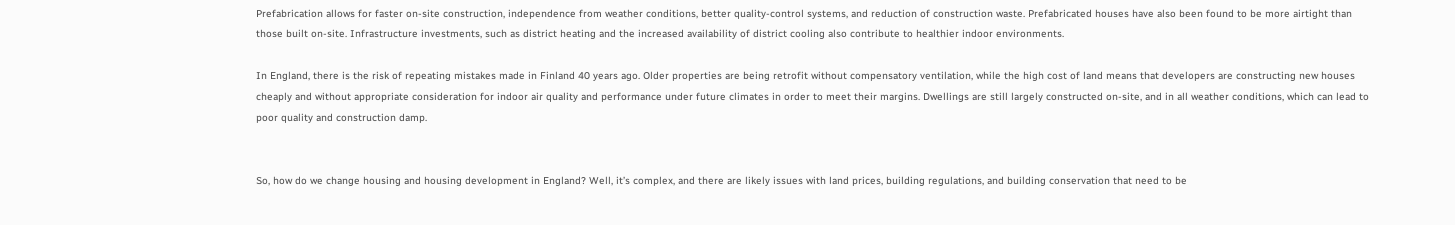Prefabrication allows for faster on-site construction, independence from weather conditions, better quality-control systems, and reduction of construction waste. Prefabricated houses have also been found to be more airtight than those built on-site. Infrastructure investments, such as district heating and the increased availability of district cooling also contribute to healthier indoor environments.

In England, there is the risk of repeating mistakes made in Finland 40 years ago. Older properties are being retrofit without compensatory ventilation, while the high cost of land means that developers are constructing new houses cheaply and without appropriate consideration for indoor air quality and performance under future climates in order to meet their margins. Dwellings are still largely constructed on-site, and in all weather conditions, which can lead to poor quality and construction damp.


So, how do we change housing and housing development in England? Well, it’s complex, and there are likely issues with land prices, building regulations, and building conservation that need to be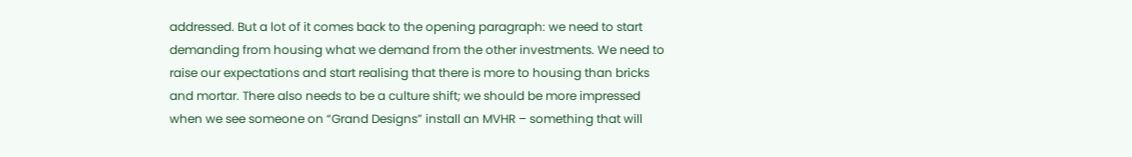addressed. But a lot of it comes back to the opening paragraph: we need to start demanding from housing what we demand from the other investments. We need to raise our expectations and start realising that there is more to housing than bricks and mortar. There also needs to be a culture shift; we should be more impressed when we see someone on “Grand Designs” install an MVHR – something that will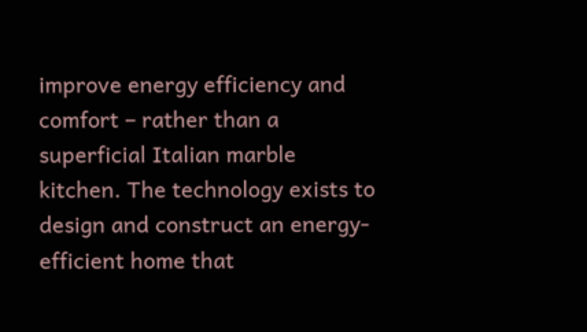improve energy efficiency and comfort – rather than a superficial Italian marble kitchen. The technology exists to design and construct an energy-efficient home that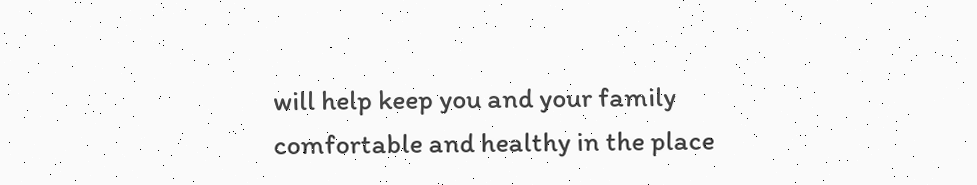will help keep you and your family comfortable and healthy in the place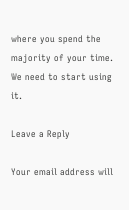where you spend the majority of your time. We need to start using it.

Leave a Reply

Your email address will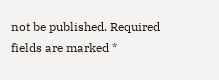not be published. Required fields are marked *